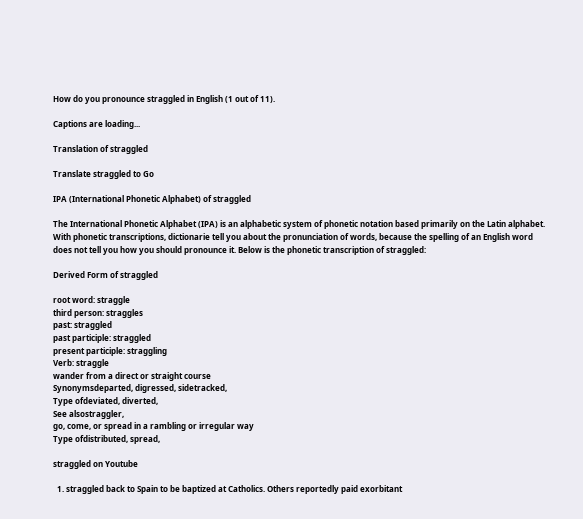How do you pronounce straggled in English (1 out of 11).

Captions are loading...

Translation of straggled

Translate straggled to Go

IPA (International Phonetic Alphabet) of straggled

The International Phonetic Alphabet (IPA) is an alphabetic system of phonetic notation based primarily on the Latin alphabet. With phonetic transcriptions, dictionarie tell you about the pronunciation of words, because the spelling of an English word does not tell you how you should pronounce it. Below is the phonetic transcription of straggled:

Derived Form of straggled

root word: straggle
third person: straggles
past: straggled
past participle: straggled
present participle: straggling
Verb: straggle
wander from a direct or straight course
Synonymsdeparted, digressed, sidetracked,
Type ofdeviated, diverted,
See alsostraggler,
go, come, or spread in a rambling or irregular way
Type ofdistributed, spread,

straggled on Youtube

  1. straggled back to Spain to be baptized at Catholics. Others reportedly paid exorbitant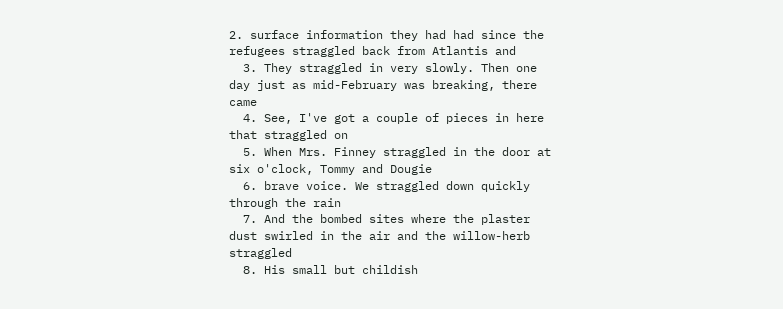2. surface information they had had since the refugees straggled back from Atlantis and
  3. They straggled in very slowly. Then one day just as mid-February was breaking, there came
  4. See, I've got a couple of pieces in here that straggled on
  5. When Mrs. Finney straggled in the door at six o'clock, Tommy and Dougie
  6. brave voice. We straggled down quickly through the rain
  7. And the bombed sites where the plaster dust swirled in the air and the willow-herb straggled
  8. His small but childish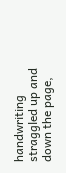handwriting straggled up and down the page,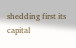shedding first its capital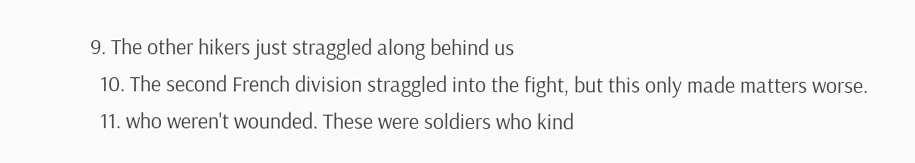9. The other hikers just straggled along behind us
  10. The second French division straggled into the fight, but this only made matters worse.
  11. who weren't wounded. These were soldiers who kind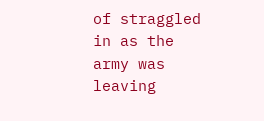of straggled in as the army was leaving